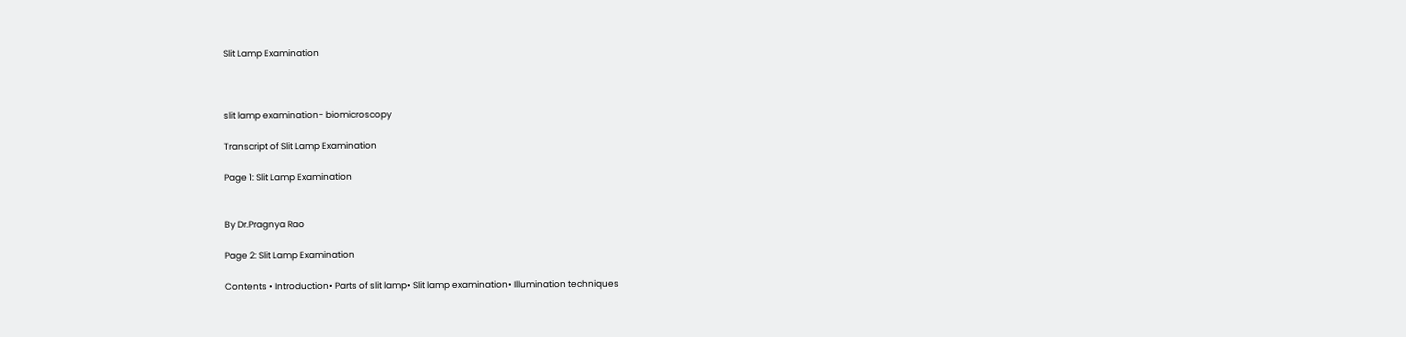Slit Lamp Examination



slit lamp examination- biomicroscopy

Transcript of Slit Lamp Examination

Page 1: Slit Lamp Examination


By Dr.Pragnya Rao

Page 2: Slit Lamp Examination

Contents • Introduction• Parts of slit lamp• Slit lamp examination• Illumination techniques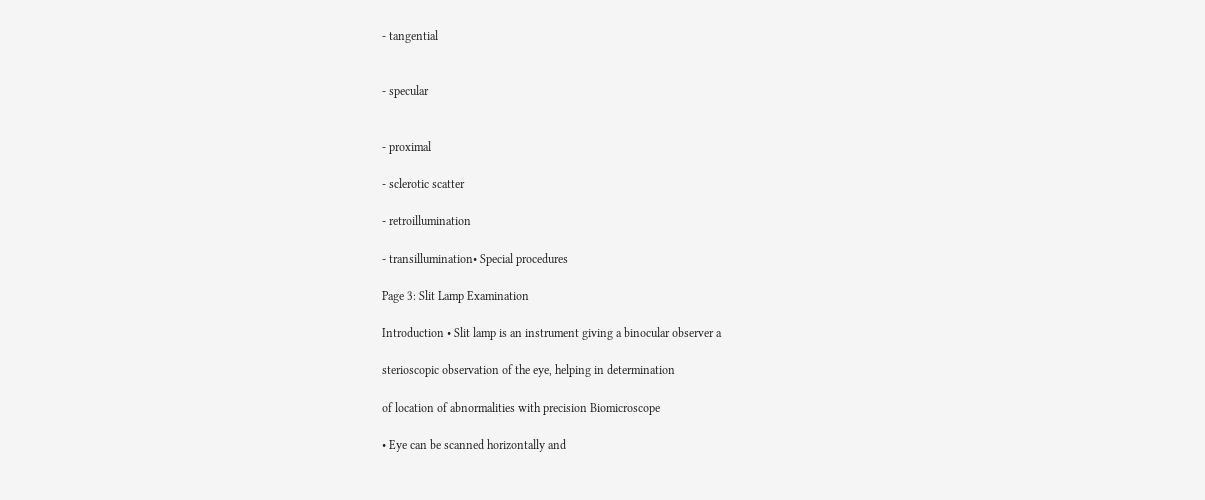- tangential


- specular


- proximal

- sclerotic scatter

- retroillumination

- transillumination• Special procedures

Page 3: Slit Lamp Examination

Introduction • Slit lamp is an instrument giving a binocular observer a

sterioscopic observation of the eye, helping in determination

of location of abnormalities with precision Biomicroscope

• Eye can be scanned horizontally and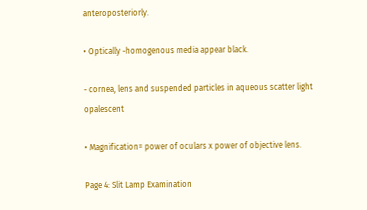anteroposteriorly.

• Optically -homogenous media appear black.

- cornea, lens and suspended particles in aqueous scatter light opalescent

• Magnification= power of oculars x power of objective lens.

Page 4: Slit Lamp Examination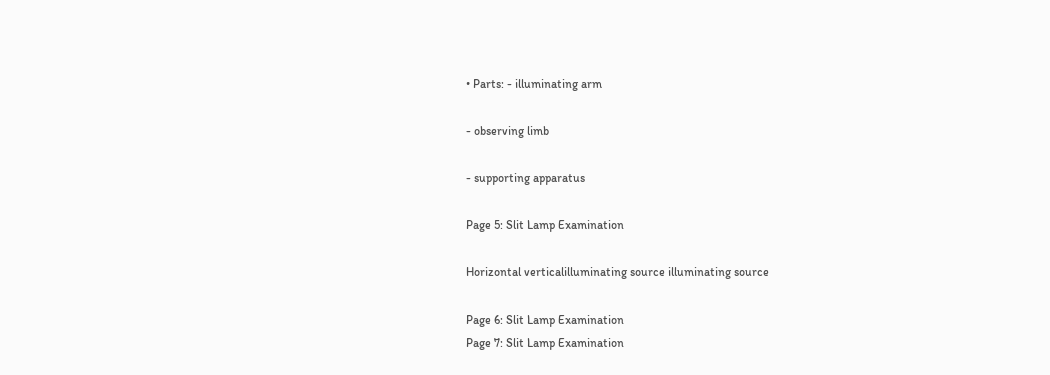• Parts: - illuminating arm

- observing limb

- supporting apparatus

Page 5: Slit Lamp Examination

Horizontal verticalilluminating source illuminating source

Page 6: Slit Lamp Examination
Page 7: Slit Lamp Examination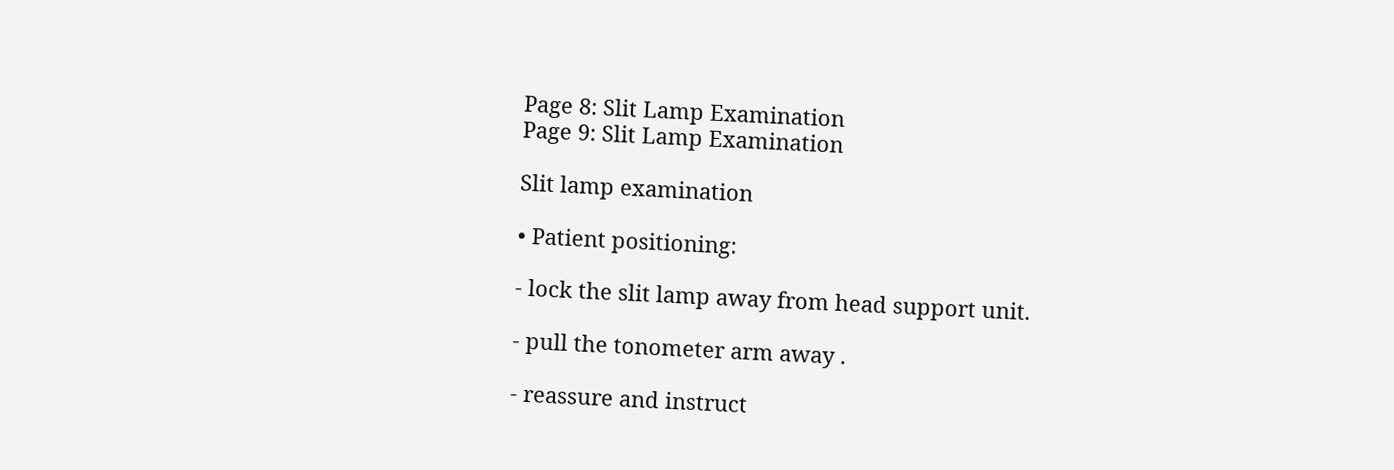Page 8: Slit Lamp Examination
Page 9: Slit Lamp Examination

Slit lamp examination

• Patient positioning:

- lock the slit lamp away from head support unit.

- pull the tonometer arm away .

- reassure and instruct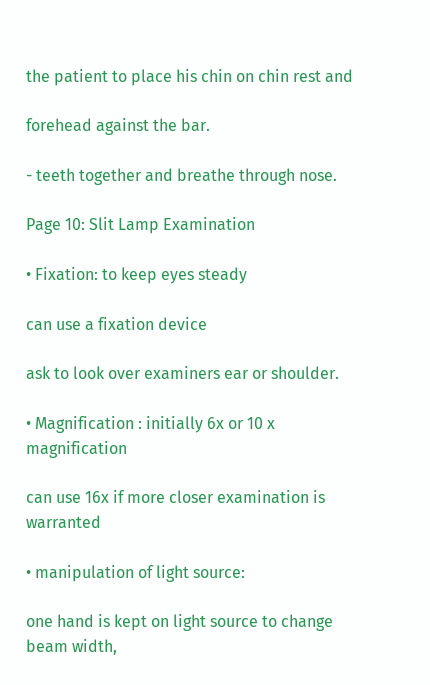the patient to place his chin on chin rest and

forehead against the bar.

- teeth together and breathe through nose.

Page 10: Slit Lamp Examination

• Fixation: to keep eyes steady

can use a fixation device

ask to look over examiners ear or shoulder.

• Magnification : initially 6x or 10 x magnification

can use 16x if more closer examination is warranted

• manipulation of light source:

one hand is kept on light source to change beam width,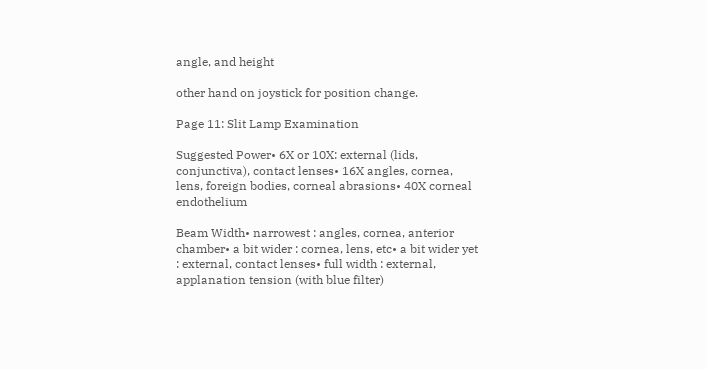angle, and height

other hand on joystick for position change.

Page 11: Slit Lamp Examination

Suggested Power• 6X or 10X: external (lids, conjunctiva), contact lenses• 16X angles, cornea, lens, foreign bodies, corneal abrasions• 40X corneal endothelium

Beam Width• narrowest : angles, cornea, anterior chamber• a bit wider : cornea, lens, etc• a bit wider yet : external, contact lenses• full width : external, applanation tension (with blue filter)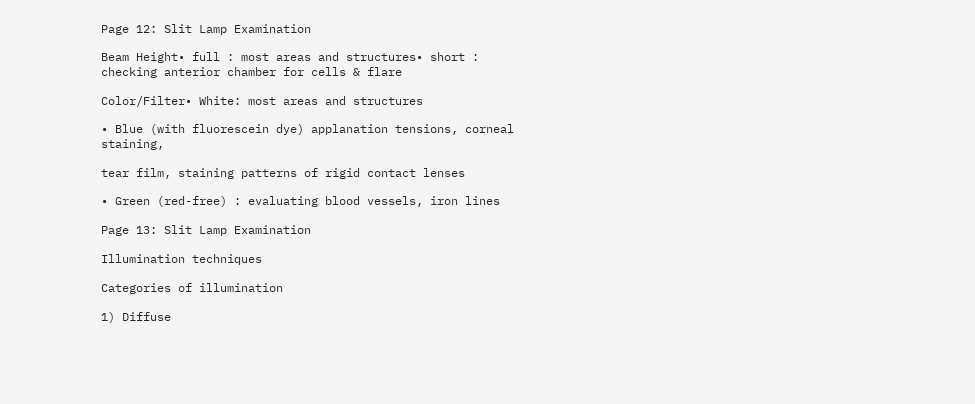Page 12: Slit Lamp Examination

Beam Height• full : most areas and structures• short : checking anterior chamber for cells & flare

Color/Filter• White: most areas and structures

• Blue (with fluorescein dye) applanation tensions, corneal staining,

tear film, staining patterns of rigid contact lenses

• Green (red-free) : evaluating blood vessels, iron lines

Page 13: Slit Lamp Examination

Illumination techniques

Categories of illumination

1) Diffuse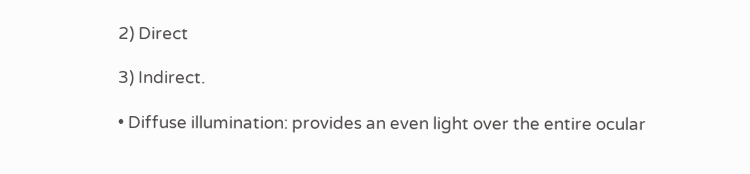2) Direct

3) Indirect.

• Diffuse illumination: provides an even light over the entire ocular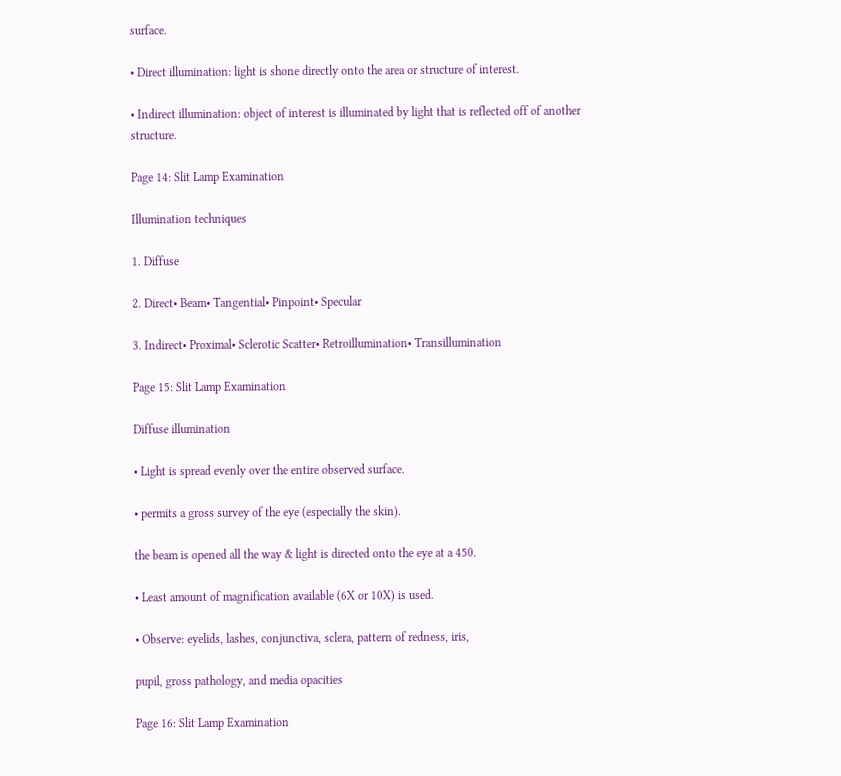surface.

• Direct illumination: light is shone directly onto the area or structure of interest.

• Indirect illumination: object of interest is illuminated by light that is reflected off of another structure.

Page 14: Slit Lamp Examination

Illumination techniques

1. Diffuse

2. Direct• Beam• Tangential• Pinpoint• Specular

3. Indirect• Proximal• Sclerotic Scatter• Retroillumination• Transillumination

Page 15: Slit Lamp Examination

Diffuse illumination

• Light is spread evenly over the entire observed surface.

• permits a gross survey of the eye (especially the skin).

the beam is opened all the way & light is directed onto the eye at a 450.

• Least amount of magnification available (6X or 10X) is used.

• Observe: eyelids, lashes, conjunctiva, sclera, pattern of redness, iris,

pupil, gross pathology, and media opacities

Page 16: Slit Lamp Examination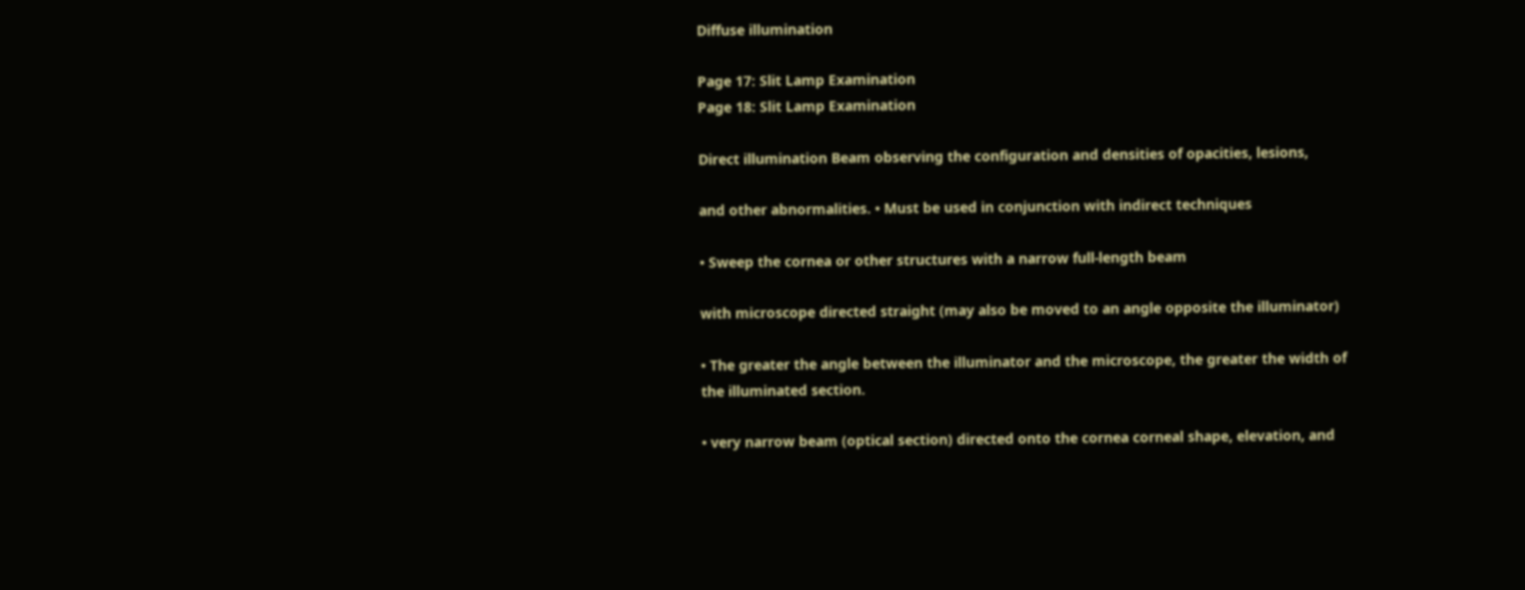Diffuse illumination

Page 17: Slit Lamp Examination
Page 18: Slit Lamp Examination

Direct illumination Beam observing the configuration and densities of opacities, lesions,

and other abnormalities. • Must be used in conjunction with indirect techniques

• Sweep the cornea or other structures with a narrow full-length beam

with microscope directed straight (may also be moved to an angle opposite the illuminator)

• The greater the angle between the illuminator and the microscope, the greater the width of the illuminated section.

• very narrow beam (optical section) directed onto the cornea corneal shape, elevation, and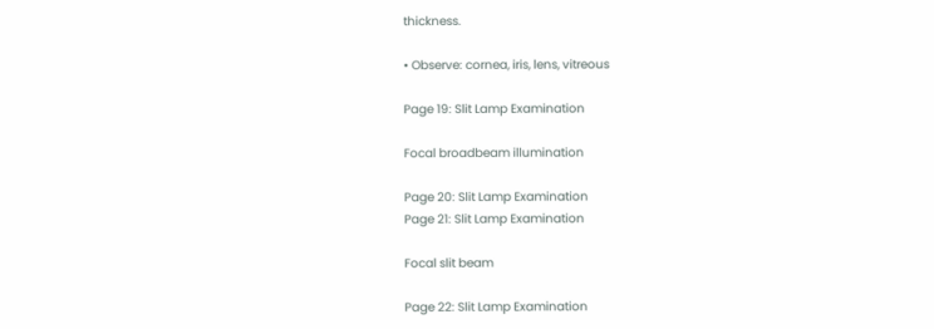thickness.

• Observe: cornea, iris, lens, vitreous

Page 19: Slit Lamp Examination

Focal broadbeam illumination

Page 20: Slit Lamp Examination
Page 21: Slit Lamp Examination

Focal slit beam

Page 22: Slit Lamp Examination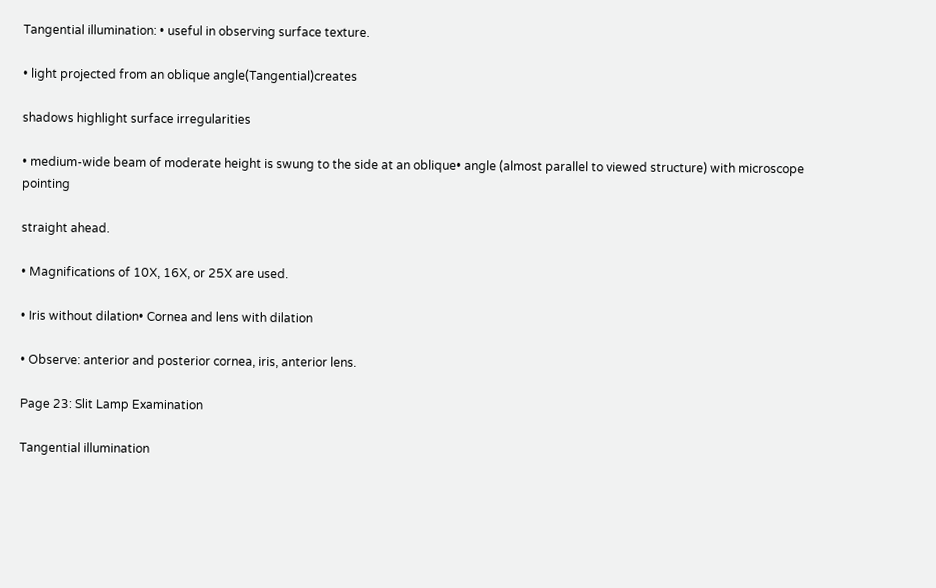Tangential illumination: • useful in observing surface texture.

• light projected from an oblique angle(Tangential)creates

shadows highlight surface irregularities

• medium-wide beam of moderate height is swung to the side at an oblique• angle (almost parallel to viewed structure) with microscope pointing

straight ahead.

• Magnifications of 10X, 16X, or 25X are used.

• Iris without dilation• Cornea and lens with dilation

• Observe: anterior and posterior cornea, iris, anterior lens.

Page 23: Slit Lamp Examination

Tangential illumination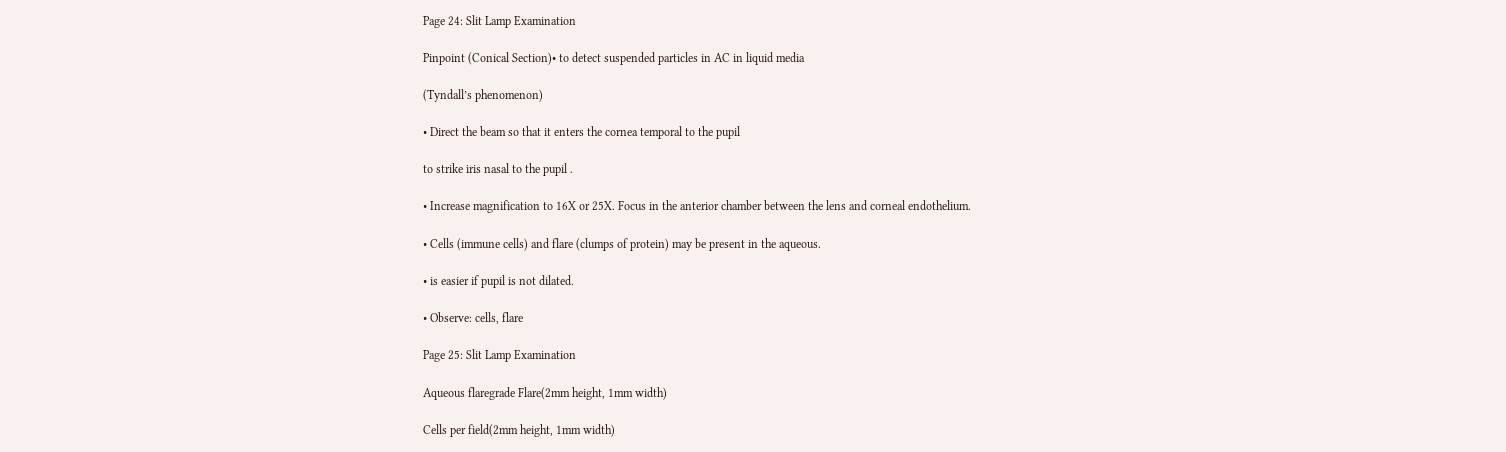Page 24: Slit Lamp Examination

Pinpoint (Conical Section)• to detect suspended particles in AC in liquid media

(Tyndall’s phenomenon)

• Direct the beam so that it enters the cornea temporal to the pupil

to strike iris nasal to the pupil .

• Increase magnification to 16X or 25X. Focus in the anterior chamber between the lens and corneal endothelium.

• Cells (immune cells) and flare (clumps of protein) may be present in the aqueous.

• is easier if pupil is not dilated.

• Observe: cells, flare

Page 25: Slit Lamp Examination

Aqueous flaregrade Flare(2mm height, 1mm width)

Cells per field(2mm height, 1mm width)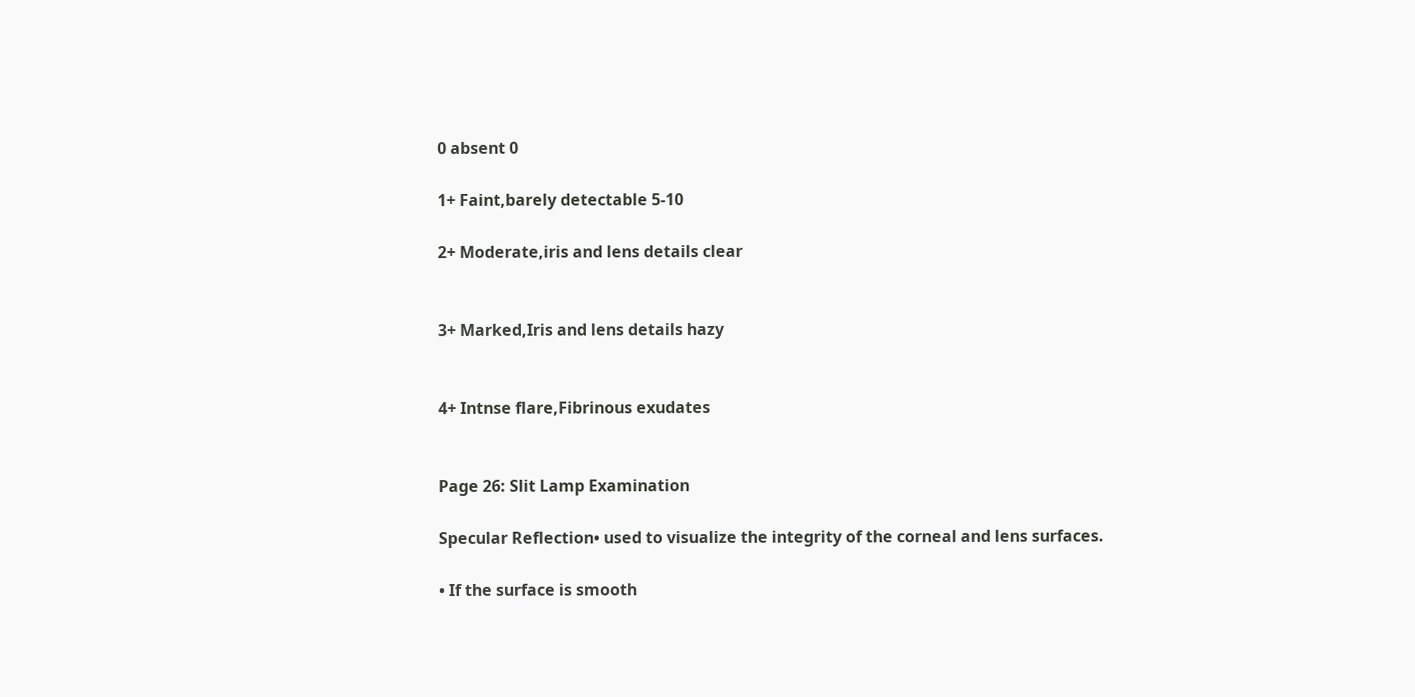0 absent 0

1+ Faint,barely detectable 5-10

2+ Moderate,iris and lens details clear


3+ Marked,Iris and lens details hazy


4+ Intnse flare,Fibrinous exudates


Page 26: Slit Lamp Examination

Specular Reflection• used to visualize the integrity of the corneal and lens surfaces.

• If the surface is smooth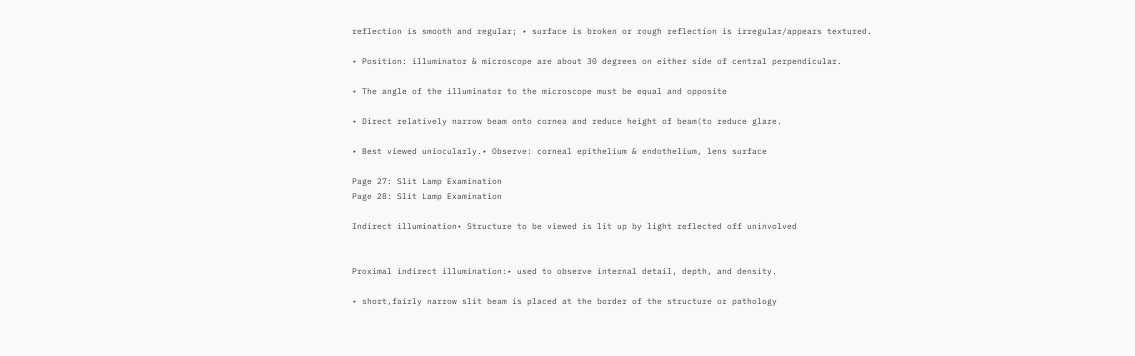reflection is smooth and regular; • surface is broken or rough reflection is irregular/appears textured.

• Position: illuminator & microscope are about 30 degrees on either side of central perpendicular.

• The angle of the illuminator to the microscope must be equal and opposite

• Direct relatively narrow beam onto cornea and reduce height of beam(to reduce glare.

• Best viewed uniocularly.• Observe: corneal epithelium & endothelium, lens surface

Page 27: Slit Lamp Examination
Page 28: Slit Lamp Examination

Indirect illumination• Structure to be viewed is lit up by light reflected off uninvolved


Proximal indirect illumination:• used to observe internal detail, depth, and density.

• short,fairly narrow slit beam is placed at the border of the structure or pathology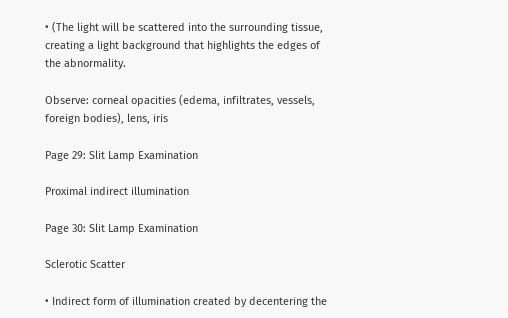• (The light will be scattered into the surrounding tissue, creating a light background that highlights the edges of the abnormality.

Observe: corneal opacities (edema, infiltrates, vessels, foreign bodies), lens, iris

Page 29: Slit Lamp Examination

Proximal indirect illumination

Page 30: Slit Lamp Examination

Sclerotic Scatter

• Indirect form of illumination created by decentering the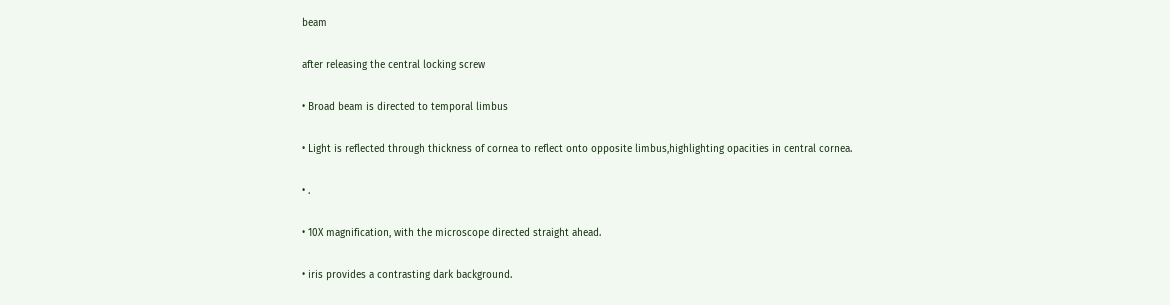beam

after releasing the central locking screw

• Broad beam is directed to temporal limbus

• Light is reflected through thickness of cornea to reflect onto opposite limbus,highlighting opacities in central cornea.

• .

• 10X magnification, with the microscope directed straight ahead.

• iris provides a contrasting dark background.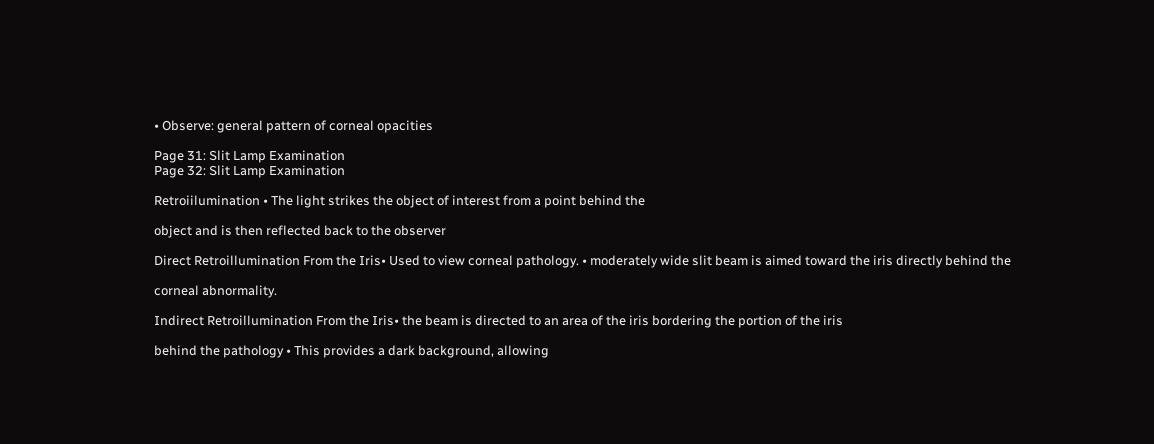• Observe: general pattern of corneal opacities

Page 31: Slit Lamp Examination
Page 32: Slit Lamp Examination

Retroiilumination • The light strikes the object of interest from a point behind the

object and is then reflected back to the observer

Direct Retroillumination From the Iris• Used to view corneal pathology. • moderately wide slit beam is aimed toward the iris directly behind the

corneal abnormality.

Indirect Retroillumination From the Iris• the beam is directed to an area of the iris bordering the portion of the iris

behind the pathology • This provides a dark background, allowing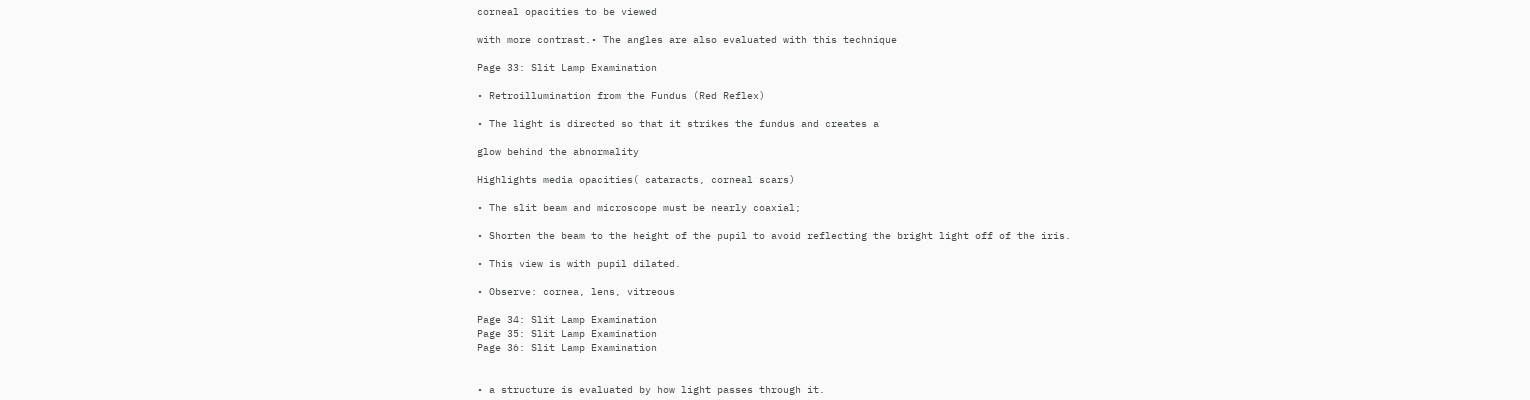corneal opacities to be viewed

with more contrast.• The angles are also evaluated with this technique

Page 33: Slit Lamp Examination

• Retroillumination from the Fundus (Red Reflex)

• The light is directed so that it strikes the fundus and creates a

glow behind the abnormality

Highlights media opacities( cataracts, corneal scars)

• The slit beam and microscope must be nearly coaxial;

• Shorten the beam to the height of the pupil to avoid reflecting the bright light off of the iris.

• This view is with pupil dilated.

• Observe: cornea, lens, vitreous

Page 34: Slit Lamp Examination
Page 35: Slit Lamp Examination
Page 36: Slit Lamp Examination


• a structure is evaluated by how light passes through it.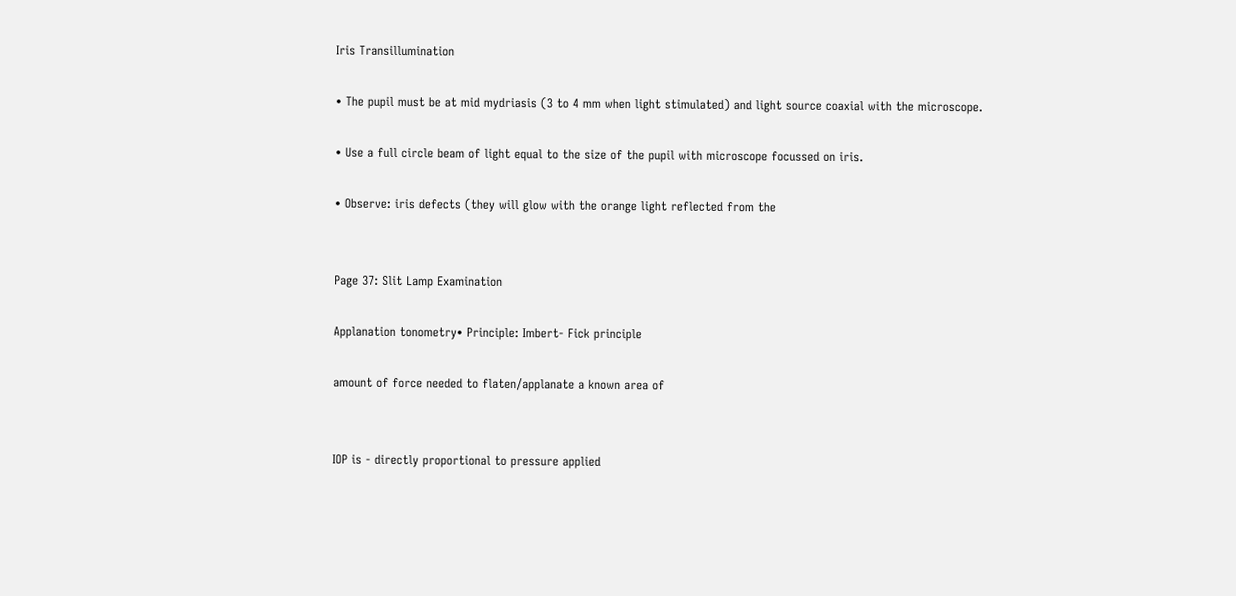Iris Transillumination

• The pupil must be at mid mydriasis (3 to 4 mm when light stimulated) and light source coaxial with the microscope.

• Use a full circle beam of light equal to the size of the pupil with microscope focussed on iris.

• Observe: iris defects (they will glow with the orange light reflected from the


Page 37: Slit Lamp Examination

Applanation tonometry• Principle: Imbert- Fick principle

amount of force needed to flaten/applanate a known area of


IOP is - directly proportional to pressure applied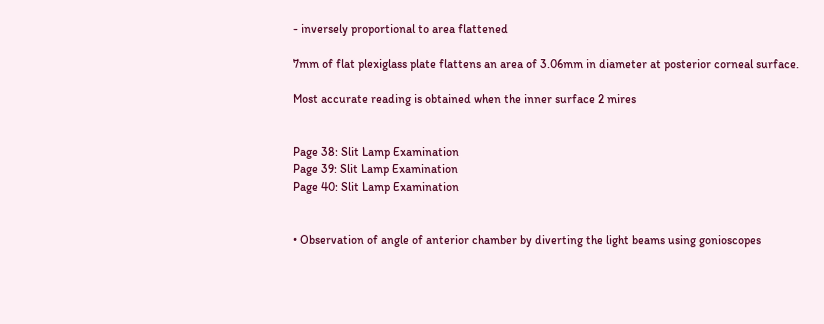- inversely proportional to area flattened

7mm of flat plexiglass plate flattens an area of 3.06mm in diameter at posterior corneal surface.

Most accurate reading is obtained when the inner surface 2 mires


Page 38: Slit Lamp Examination
Page 39: Slit Lamp Examination
Page 40: Slit Lamp Examination


• Observation of angle of anterior chamber by diverting the light beams using gonioscopes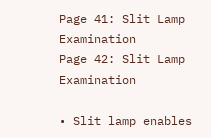Page 41: Slit Lamp Examination
Page 42: Slit Lamp Examination

• Slit lamp enables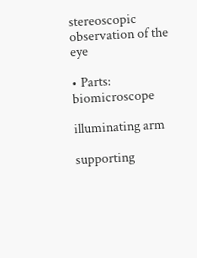stereoscopic observation of the eye

• Parts: biomicroscope

illuminating arm

supporting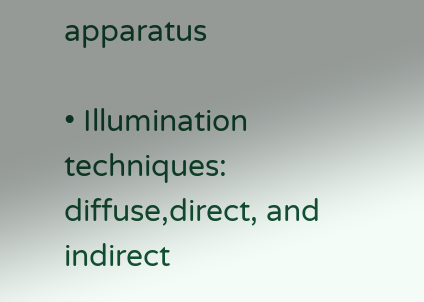apparatus

• Illumination techniques: diffuse,direct, and indirect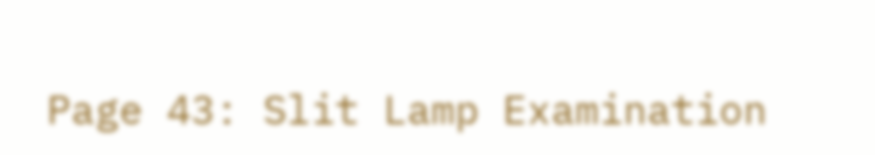Page 43: Slit Lamp Examination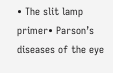• The slit lamp primer• Parson’s diseases of the eye